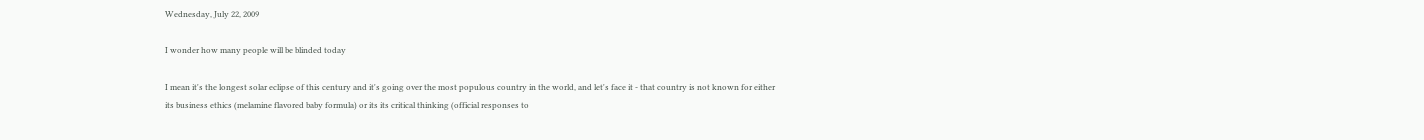Wednesday, July 22, 2009

I wonder how many people will be blinded today

I mean it's the longest solar eclipse of this century and it's going over the most populous country in the world, and let's face it - that country is not known for either its business ethics (melamine flavored baby formula) or its its critical thinking (official responses to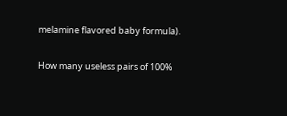melamine flavored baby formula).

How many useless pairs of 100%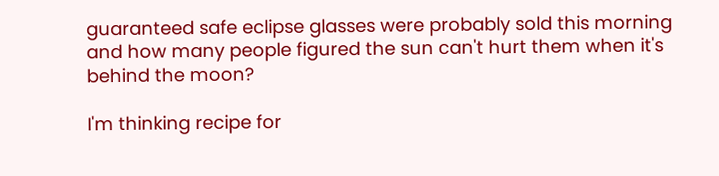guaranteed safe eclipse glasses were probably sold this morning and how many people figured the sun can't hurt them when it's behind the moon?

I'm thinking recipe for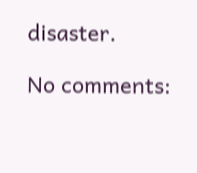disaster.

No comments: